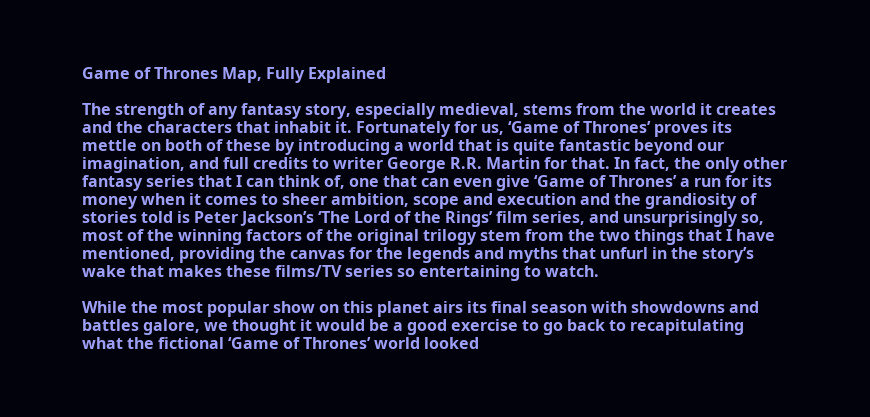Game of Thrones Map, Fully Explained

The strength of any fantasy story, especially medieval, stems from the world it creates and the characters that inhabit it. Fortunately for us, ‘Game of Thrones’ proves its mettle on both of these by introducing a world that is quite fantastic beyond our imagination, and full credits to writer George R.R. Martin for that. In fact, the only other fantasy series that I can think of, one that can even give ‘Game of Thrones’ a run for its money when it comes to sheer ambition, scope and execution and the grandiosity of stories told is Peter Jackson’s ‘The Lord of the Rings’ film series, and unsurprisingly so, most of the winning factors of the original trilogy stem from the two things that I have mentioned, providing the canvas for the legends and myths that unfurl in the story’s wake that makes these films/TV series so entertaining to watch.

While the most popular show on this planet airs its final season with showdowns and battles galore, we thought it would be a good exercise to go back to recapitulating what the fictional ‘Game of Thrones’ world looked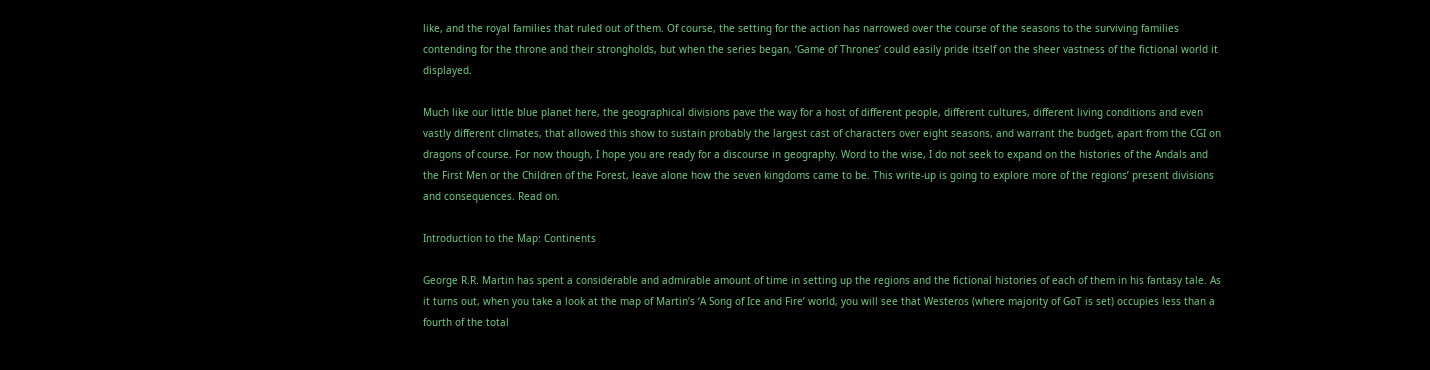like, and the royal families that ruled out of them. Of course, the setting for the action has narrowed over the course of the seasons to the surviving families contending for the throne and their strongholds, but when the series began, ‘Game of Thrones’ could easily pride itself on the sheer vastness of the fictional world it displayed.

Much like our little blue planet here, the geographical divisions pave the way for a host of different people, different cultures, different living conditions and even vastly different climates, that allowed this show to sustain probably the largest cast of characters over eight seasons, and warrant the budget, apart from the CGI on dragons of course. For now though, I hope you are ready for a discourse in geography. Word to the wise, I do not seek to expand on the histories of the Andals and the First Men or the Children of the Forest, leave alone how the seven kingdoms came to be. This write-up is going to explore more of the regions’ present divisions and consequences. Read on.

Introduction to the Map: Continents

George R.R. Martin has spent a considerable and admirable amount of time in setting up the regions and the fictional histories of each of them in his fantasy tale. As it turns out, when you take a look at the map of Martin’s ‘A Song of Ice and Fire’ world, you will see that Westeros (where majority of GoT is set) occupies less than a fourth of the total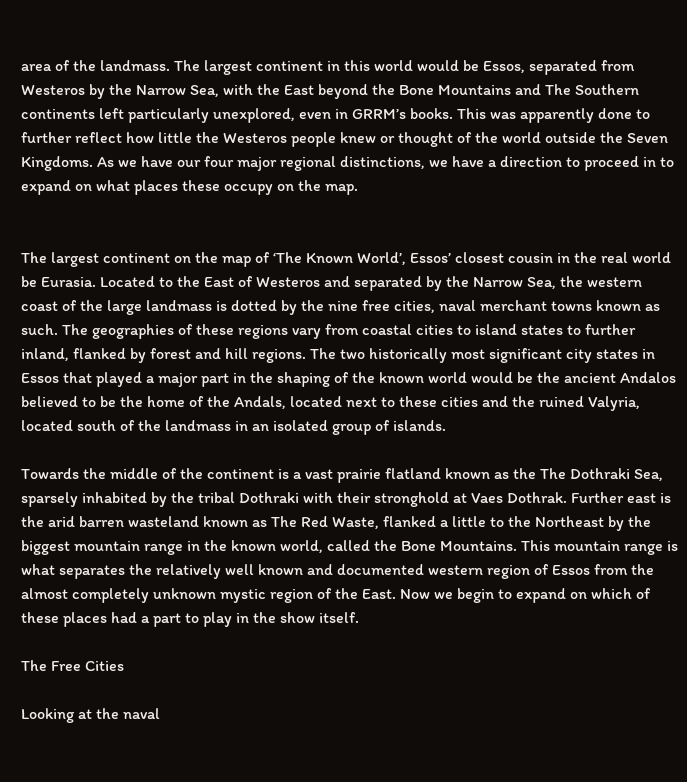area of the landmass. The largest continent in this world would be Essos, separated from Westeros by the Narrow Sea, with the East beyond the Bone Mountains and The Southern continents left particularly unexplored, even in GRRM’s books. This was apparently done to further reflect how little the Westeros people knew or thought of the world outside the Seven Kingdoms. As we have our four major regional distinctions, we have a direction to proceed in to expand on what places these occupy on the map.


The largest continent on the map of ‘The Known World’, Essos’ closest cousin in the real world be Eurasia. Located to the East of Westeros and separated by the Narrow Sea, the western coast of the large landmass is dotted by the nine free cities, naval merchant towns known as such. The geographies of these regions vary from coastal cities to island states to further inland, flanked by forest and hill regions. The two historically most significant city states in Essos that played a major part in the shaping of the known world would be the ancient Andalos believed to be the home of the Andals, located next to these cities and the ruined Valyria, located south of the landmass in an isolated group of islands.

Towards the middle of the continent is a vast prairie flatland known as the The Dothraki Sea, sparsely inhabited by the tribal Dothraki with their stronghold at Vaes Dothrak. Further east is the arid barren wasteland known as The Red Waste, flanked a little to the Northeast by the biggest mountain range in the known world, called the Bone Mountains. This mountain range is what separates the relatively well known and documented western region of Essos from the almost completely unknown mystic region of the East. Now we begin to expand on which of these places had a part to play in the show itself.

The Free Cities

Looking at the naval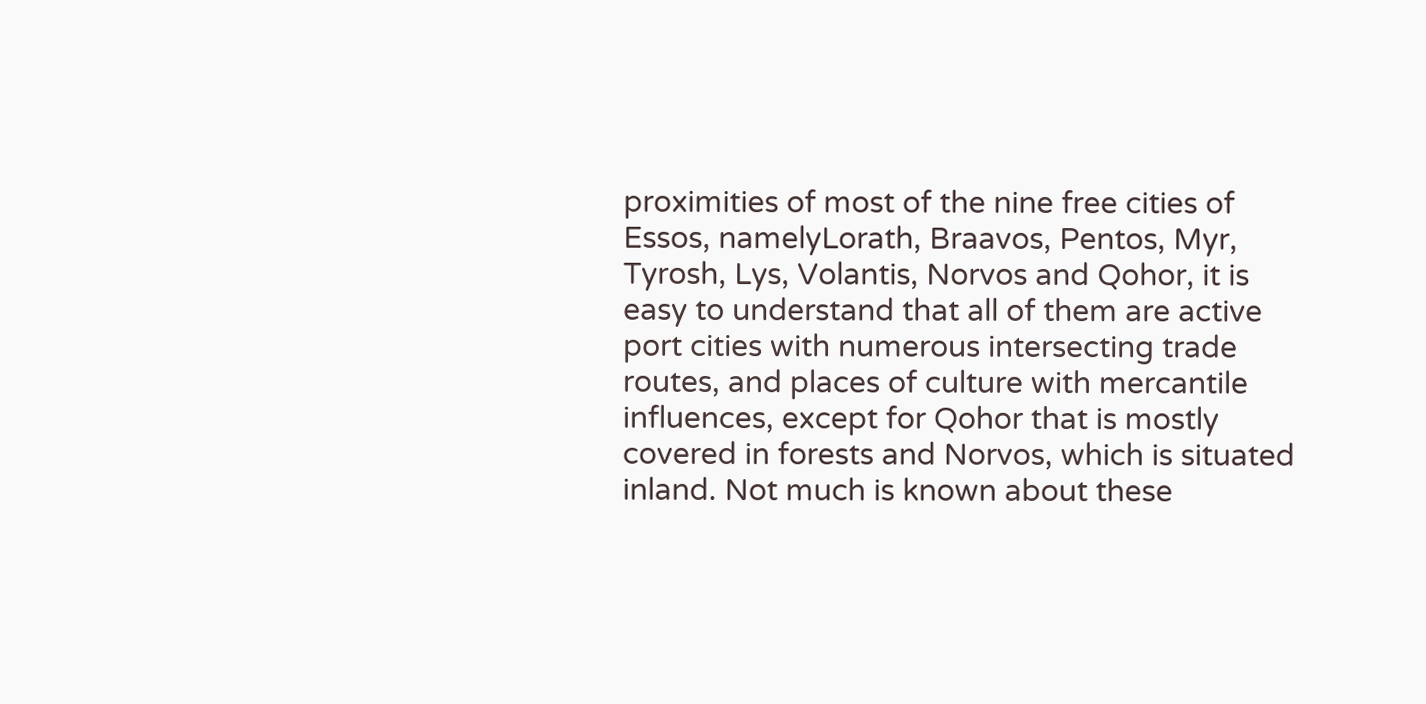proximities of most of the nine free cities of Essos, namelyLorath, Braavos, Pentos, Myr, Tyrosh, Lys, Volantis, Norvos and Qohor, it is easy to understand that all of them are active port cities with numerous intersecting trade routes, and places of culture with mercantile influences, except for Qohor that is mostly covered in forests and Norvos, which is situated inland. Not much is known about these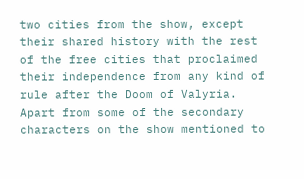two cities from the show, except their shared history with the rest of the free cities that proclaimed their independence from any kind of rule after the Doom of Valyria. Apart from some of the secondary characters on the show mentioned to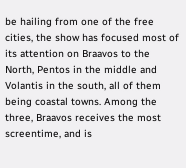be hailing from one of the free cities, the show has focused most of its attention on Braavos to the North, Pentos in the middle and Volantis in the south, all of them being coastal towns. Among the three, Braavos receives the most screentime, and is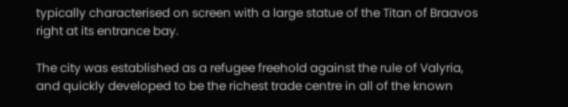typically characterised on screen with a large statue of the Titan of Braavos right at its entrance bay.

The city was established as a refugee freehold against the rule of Valyria, and quickly developed to be the richest trade centre in all of the known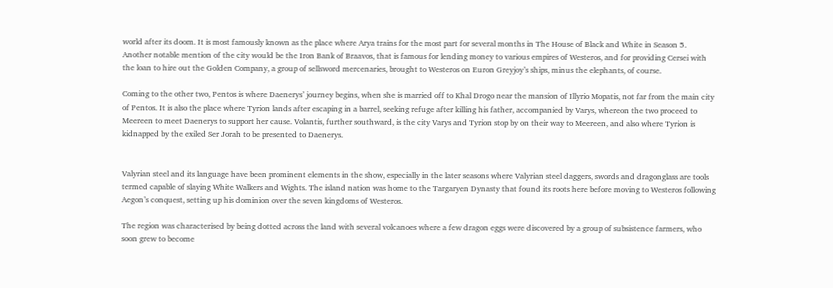world after its doom. It is most famously known as the place where Arya trains for the most part for several months in The House of Black and White in Season 5. Another notable mention of the city would be the Iron Bank of Braavos, that is famous for lending money to various empires of Westeros, and for providing Cersei with the loan to hire out the Golden Company, a group of sellsword mercenaries, brought to Westeros on Euron Greyjoy’s ships, minus the elephants, of course.

Coming to the other two, Pentos is where Daenerys’ journey begins, when she is married off to Khal Drogo near the mansion of Illyrio Mopatis, not far from the main city of Pentos. It is also the place where Tyrion lands after escaping in a barrel, seeking refuge after killing his father, accompanied by Varys, whereon the two proceed to Meereen to meet Daenerys to support her cause. Volantis, further southward, is the city Varys and Tyrion stop by on their way to Meereen, and also where Tyrion is kidnapped by the exiled Ser Jorah to be presented to Daenerys.


Valyrian steel and its language have been prominent elements in the show, especially in the later seasons where Valyrian steel daggers, swords and dragonglass are tools termed capable of slaying White Walkers and Wights. The island nation was home to the Targaryen Dynasty that found its roots here before moving to Westeros following Aegon’s conquest, setting up his dominion over the seven kingdoms of Westeros.

The region was characterised by being dotted across the land with several volcanoes where a few dragon eggs were discovered by a group of subsistence farmers, who soon grew to become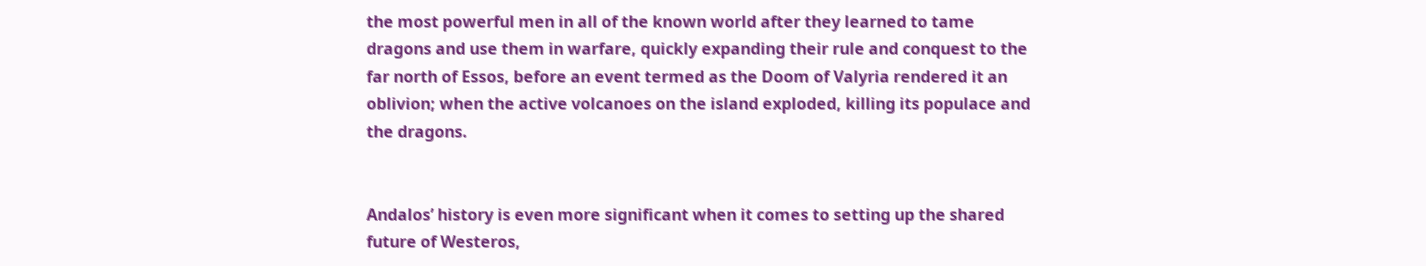the most powerful men in all of the known world after they learned to tame dragons and use them in warfare, quickly expanding their rule and conquest to the far north of Essos, before an event termed as the Doom of Valyria rendered it an oblivion; when the active volcanoes on the island exploded, killing its populace and the dragons.


Andalos’ history is even more significant when it comes to setting up the shared future of Westeros,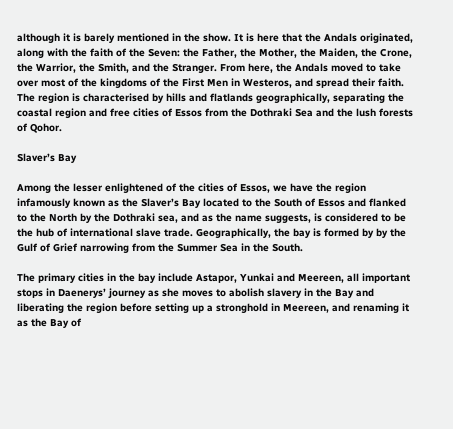although it is barely mentioned in the show. It is here that the Andals originated, along with the faith of the Seven: the Father, the Mother, the Maiden, the Crone, the Warrior, the Smith, and the Stranger. From here, the Andals moved to take over most of the kingdoms of the First Men in Westeros, and spread their faith. The region is characterised by hills and flatlands geographically, separating the coastal region and free cities of Essos from the Dothraki Sea and the lush forests of Qohor.

Slaver’s Bay

Among the lesser enlightened of the cities of Essos, we have the region infamously known as the Slaver’s Bay located to the South of Essos and flanked to the North by the Dothraki sea, and as the name suggests, is considered to be the hub of international slave trade. Geographically, the bay is formed by by the Gulf of Grief narrowing from the Summer Sea in the South.

The primary cities in the bay include Astapor, Yunkai and Meereen, all important stops in Daenerys’ journey as she moves to abolish slavery in the Bay and liberating the region before setting up a stronghold in Meereen, and renaming it as the Bay of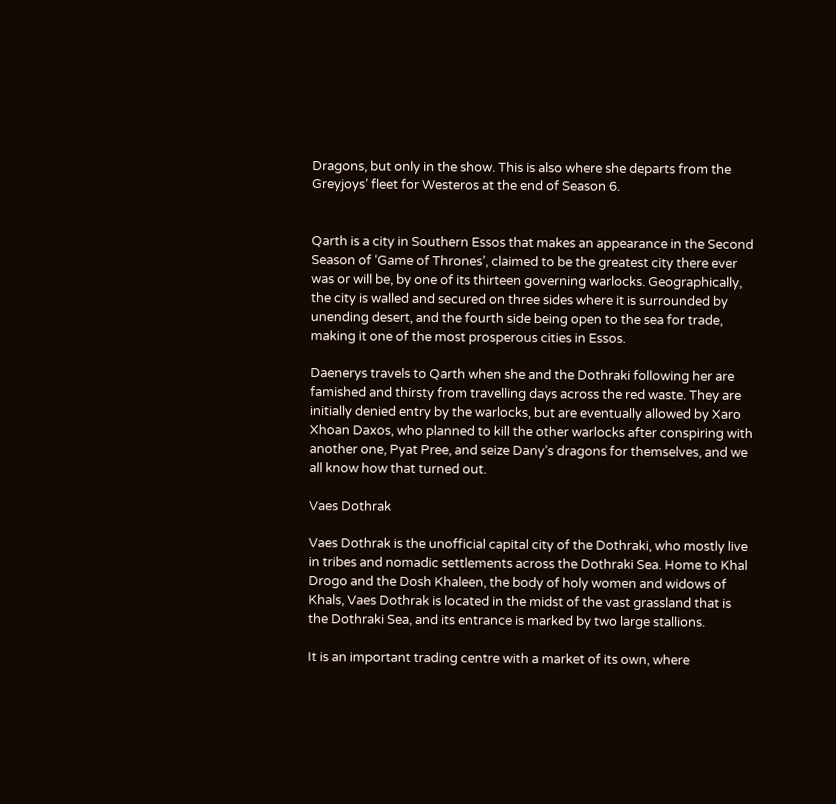Dragons, but only in the show. This is also where she departs from the Greyjoys’ fleet for Westeros at the end of Season 6.


Qarth is a city in Southern Essos that makes an appearance in the Second Season of ‘Game of Thrones’, claimed to be the greatest city there ever was or will be, by one of its thirteen governing warlocks. Geographically, the city is walled and secured on three sides where it is surrounded by unending desert, and the fourth side being open to the sea for trade, making it one of the most prosperous cities in Essos.

Daenerys travels to Qarth when she and the Dothraki following her are famished and thirsty from travelling days across the red waste. They are initially denied entry by the warlocks, but are eventually allowed by Xaro Xhoan Daxos, who planned to kill the other warlocks after conspiring with another one, Pyat Pree, and seize Dany’s dragons for themselves, and we all know how that turned out.

Vaes Dothrak

Vaes Dothrak is the unofficial capital city of the Dothraki, who mostly live in tribes and nomadic settlements across the Dothraki Sea. Home to Khal Drogo and the Dosh Khaleen, the body of holy women and widows of Khals, Vaes Dothrak is located in the midst of the vast grassland that is the Dothraki Sea, and its entrance is marked by two large stallions.

It is an important trading centre with a market of its own, where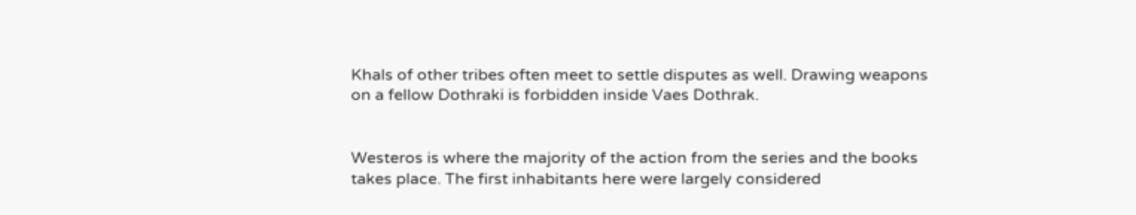Khals of other tribes often meet to settle disputes as well. Drawing weapons on a fellow Dothraki is forbidden inside Vaes Dothrak.


Westeros is where the majority of the action from the series and the books takes place. The first inhabitants here were largely considered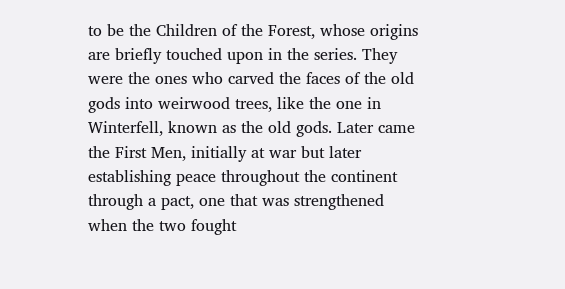to be the Children of the Forest, whose origins are briefly touched upon in the series. They were the ones who carved the faces of the old gods into weirwood trees, like the one in Winterfell, known as the old gods. Later came the First Men, initially at war but later establishing peace throughout the continent through a pact, one that was strengthened when the two fought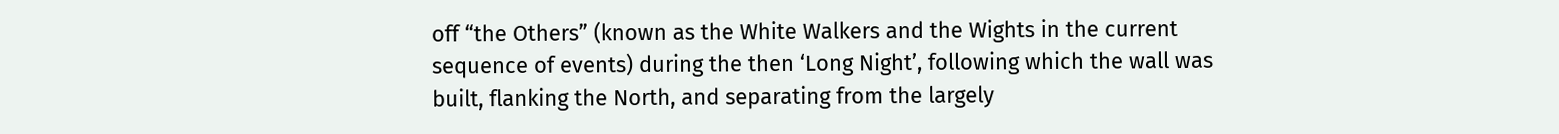off “the Others” (known as the White Walkers and the Wights in the current sequence of events) during the then ‘Long Night’, following which the wall was built, flanking the North, and separating from the largely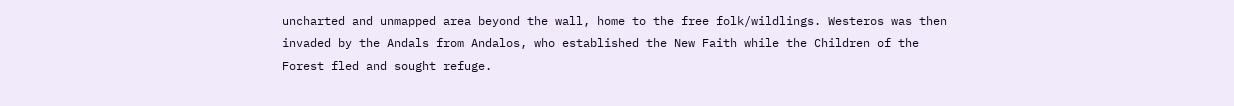uncharted and unmapped area beyond the wall, home to the free folk/wildlings. Westeros was then invaded by the Andals from Andalos, who established the New Faith while the Children of the Forest fled and sought refuge.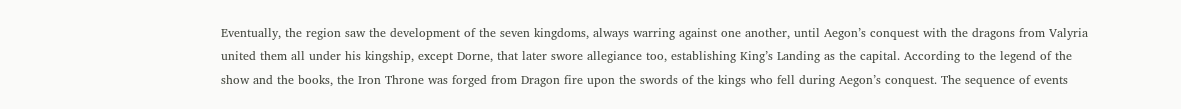Eventually, the region saw the development of the seven kingdoms, always warring against one another, until Aegon’s conquest with the dragons from Valyria united them all under his kingship, except Dorne, that later swore allegiance too, establishing King’s Landing as the capital. According to the legend of the show and the books, the Iron Throne was forged from Dragon fire upon the swords of the kings who fell during Aegon’s conquest. The sequence of events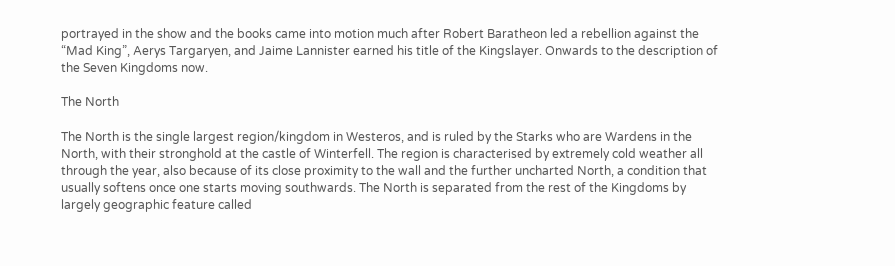portrayed in the show and the books came into motion much after Robert Baratheon led a rebellion against the “Mad King”, Aerys Targaryen, and Jaime Lannister earned his title of the Kingslayer. Onwards to the description of the Seven Kingdoms now.

The North

The North is the single largest region/kingdom in Westeros, and is ruled by the Starks who are Wardens in the North, with their stronghold at the castle of Winterfell. The region is characterised by extremely cold weather all through the year, also because of its close proximity to the wall and the further uncharted North, a condition that usually softens once one starts moving southwards. The North is separated from the rest of the Kingdoms by largely geographic feature called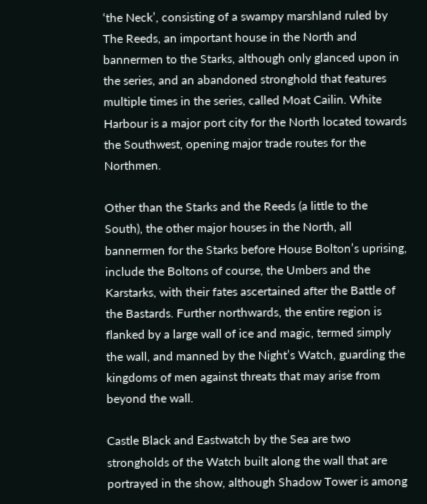‘the Neck’, consisting of a swampy marshland ruled by The Reeds, an important house in the North and bannermen to the Starks, although only glanced upon in the series, and an abandoned stronghold that features multiple times in the series, called Moat Cailin. White Harbour is a major port city for the North located towards the Southwest, opening major trade routes for the Northmen.

Other than the Starks and the Reeds (a little to the South), the other major houses in the North, all bannermen for the Starks before House Bolton’s uprising, include the Boltons of course, the Umbers and the Karstarks, with their fates ascertained after the Battle of the Bastards. Further northwards, the entire region is flanked by a large wall of ice and magic, termed simply the wall, and manned by the Night’s Watch, guarding the kingdoms of men against threats that may arise from beyond the wall.

Castle Black and Eastwatch by the Sea are two strongholds of the Watch built along the wall that are portrayed in the show, although Shadow Tower is among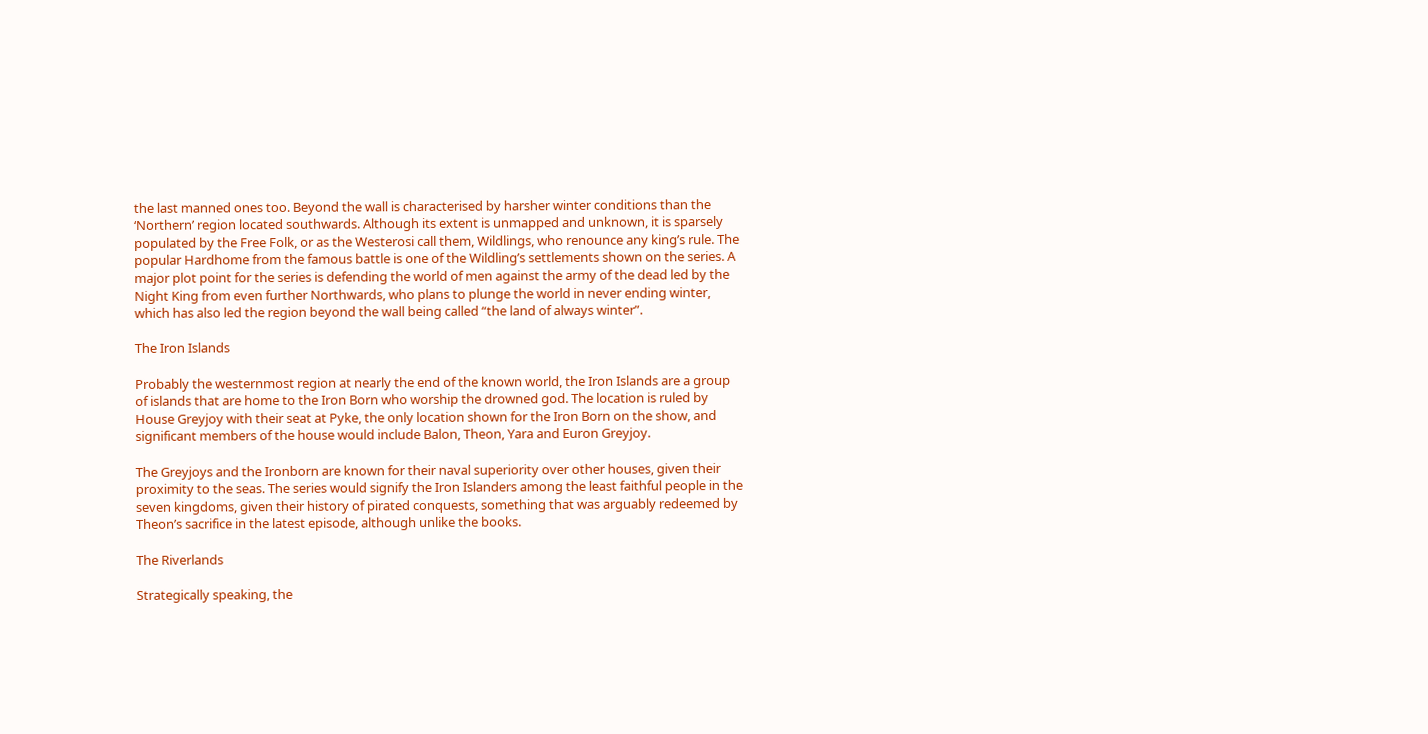the last manned ones too. Beyond the wall is characterised by harsher winter conditions than the ‘Northern’ region located southwards. Although its extent is unmapped and unknown, it is sparsely populated by the Free Folk, or as the Westerosi call them, Wildlings, who renounce any king’s rule. The popular Hardhome from the famous battle is one of the Wildling’s settlements shown on the series. A major plot point for the series is defending the world of men against the army of the dead led by the Night King from even further Northwards, who plans to plunge the world in never ending winter, which has also led the region beyond the wall being called “the land of always winter”.

The Iron Islands

Probably the westernmost region at nearly the end of the known world, the Iron Islands are a group of islands that are home to the Iron Born who worship the drowned god. The location is ruled by House Greyjoy with their seat at Pyke, the only location shown for the Iron Born on the show, and significant members of the house would include Balon, Theon, Yara and Euron Greyjoy.

The Greyjoys and the Ironborn are known for their naval superiority over other houses, given their proximity to the seas. The series would signify the Iron Islanders among the least faithful people in the seven kingdoms, given their history of pirated conquests, something that was arguably redeemed by Theon’s sacrifice in the latest episode, although unlike the books.

The Riverlands

Strategically speaking, the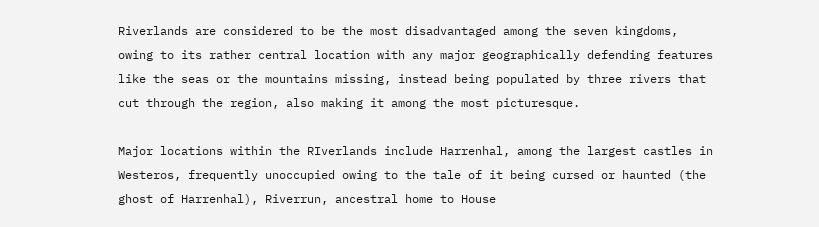Riverlands are considered to be the most disadvantaged among the seven kingdoms, owing to its rather central location with any major geographically defending features like the seas or the mountains missing, instead being populated by three rivers that cut through the region, also making it among the most picturesque.

Major locations within the RIverlands include Harrenhal, among the largest castles in Westeros, frequently unoccupied owing to the tale of it being cursed or haunted (the ghost of Harrenhal), Riverrun, ancestral home to House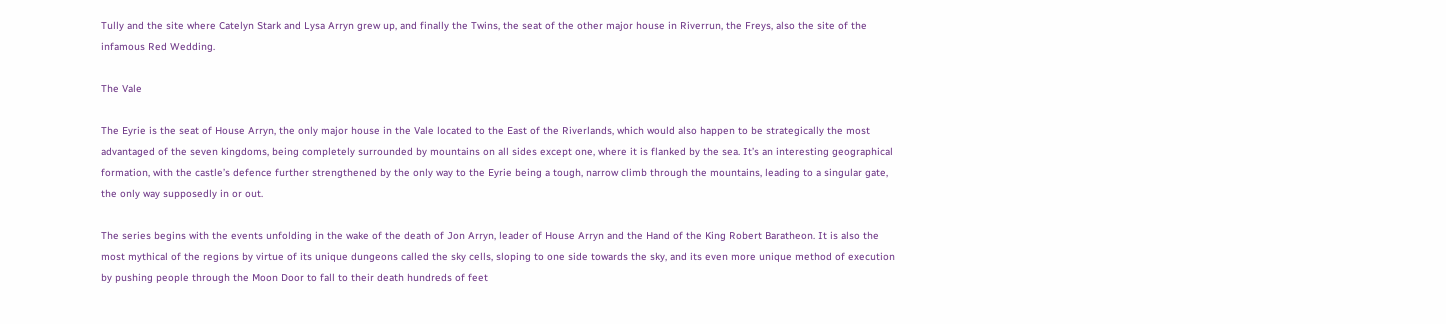Tully and the site where Catelyn Stark and Lysa Arryn grew up, and finally the Twins, the seat of the other major house in Riverrun, the Freys, also the site of the infamous Red Wedding.

The Vale

The Eyrie is the seat of House Arryn, the only major house in the Vale located to the East of the Riverlands, which would also happen to be strategically the most advantaged of the seven kingdoms, being completely surrounded by mountains on all sides except one, where it is flanked by the sea. It’s an interesting geographical formation, with the castle’s defence further strengthened by the only way to the Eyrie being a tough, narrow climb through the mountains, leading to a singular gate, the only way supposedly in or out.

The series begins with the events unfolding in the wake of the death of Jon Arryn, leader of House Arryn and the Hand of the King Robert Baratheon. It is also the most mythical of the regions by virtue of its unique dungeons called the sky cells, sloping to one side towards the sky, and its even more unique method of execution by pushing people through the Moon Door to fall to their death hundreds of feet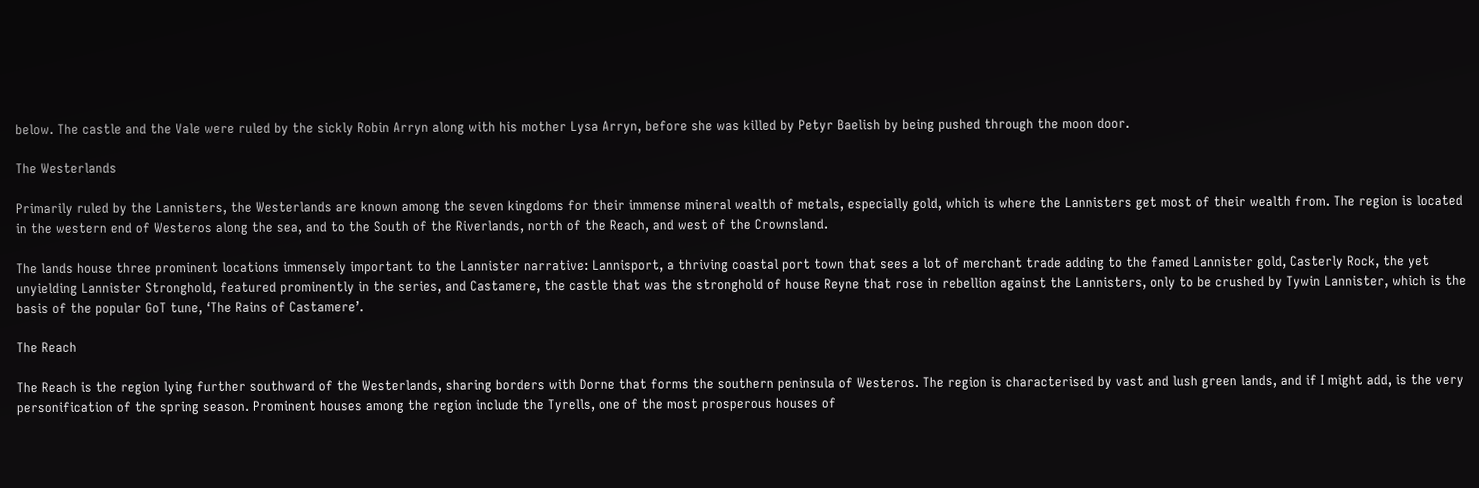below. The castle and the Vale were ruled by the sickly Robin Arryn along with his mother Lysa Arryn, before she was killed by Petyr Baelish by being pushed through the moon door.

The Westerlands

Primarily ruled by the Lannisters, the Westerlands are known among the seven kingdoms for their immense mineral wealth of metals, especially gold, which is where the Lannisters get most of their wealth from. The region is located in the western end of Westeros along the sea, and to the South of the Riverlands, north of the Reach, and west of the Crownsland.

The lands house three prominent locations immensely important to the Lannister narrative: Lannisport, a thriving coastal port town that sees a lot of merchant trade adding to the famed Lannister gold, Casterly Rock, the yet unyielding Lannister Stronghold, featured prominently in the series, and Castamere, the castle that was the stronghold of house Reyne that rose in rebellion against the Lannisters, only to be crushed by Tywin Lannister, which is the basis of the popular GoT tune, ‘The Rains of Castamere’.

The Reach

The Reach is the region lying further southward of the Westerlands, sharing borders with Dorne that forms the southern peninsula of Westeros. The region is characterised by vast and lush green lands, and if I might add, is the very personification of the spring season. Prominent houses among the region include the Tyrells, one of the most prosperous houses of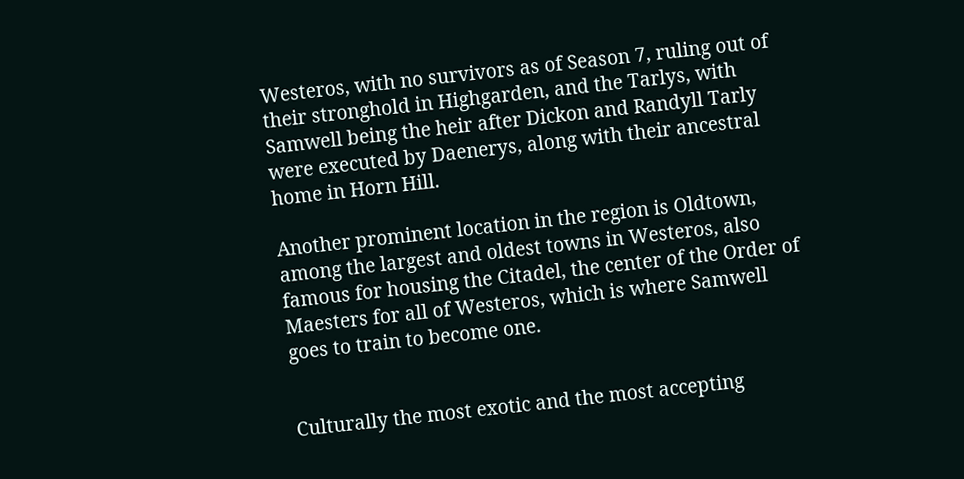Westeros, with no survivors as of Season 7, ruling out of their stronghold in Highgarden, and the Tarlys, with Samwell being the heir after Dickon and Randyll Tarly were executed by Daenerys, along with their ancestral home in Horn Hill.

Another prominent location in the region is Oldtown, among the largest and oldest towns in Westeros, also famous for housing the Citadel, the center of the Order of Maesters for all of Westeros, which is where Samwell goes to train to become one.


Culturally the most exotic and the most accepting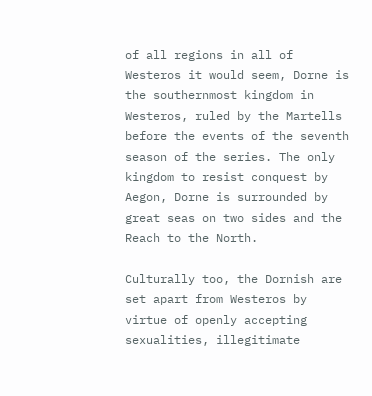of all regions in all of Westeros it would seem, Dorne is the southernmost kingdom in Westeros, ruled by the Martells before the events of the seventh season of the series. The only kingdom to resist conquest by Aegon, Dorne is surrounded by great seas on two sides and the Reach to the North.

Culturally too, the Dornish are set apart from Westeros by virtue of openly accepting sexualities, illegitimate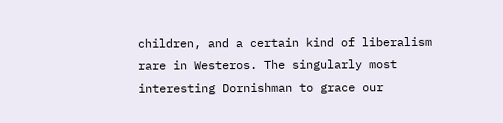children, and a certain kind of liberalism rare in Westeros. The singularly most interesting Dornishman to grace our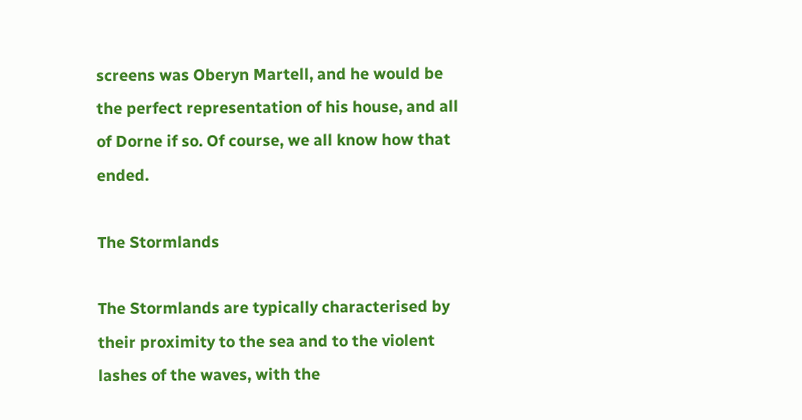screens was Oberyn Martell, and he would be the perfect representation of his house, and all of Dorne if so. Of course, we all know how that ended.

The Stormlands

The Stormlands are typically characterised by their proximity to the sea and to the violent lashes of the waves, with the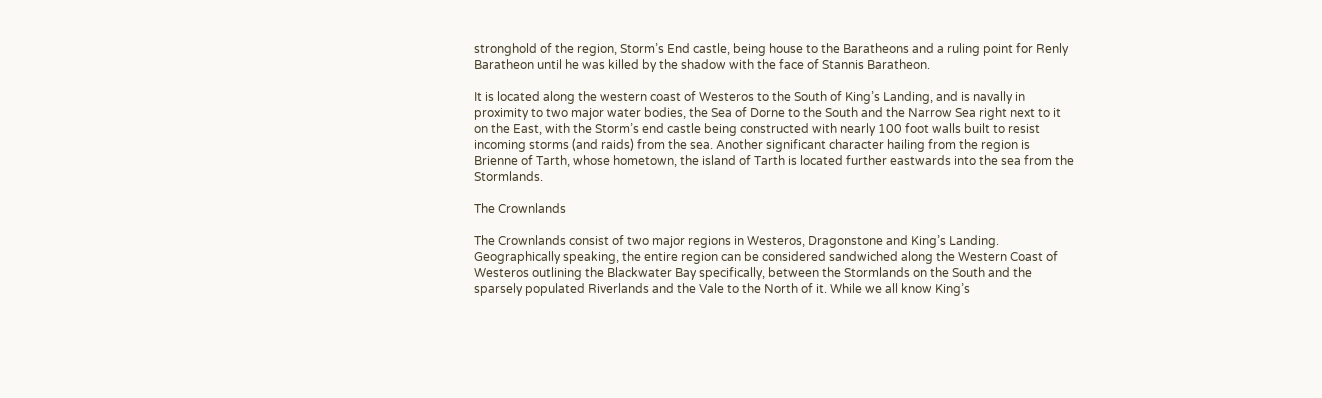stronghold of the region, Storm’s End castle, being house to the Baratheons and a ruling point for Renly Baratheon until he was killed by the shadow with the face of Stannis Baratheon.

It is located along the western coast of Westeros to the South of King’s Landing, and is navally in proximity to two major water bodies, the Sea of Dorne to the South and the Narrow Sea right next to it on the East, with the Storm’s end castle being constructed with nearly 100 foot walls built to resist incoming storms (and raids) from the sea. Another significant character hailing from the region is Brienne of Tarth, whose hometown, the island of Tarth is located further eastwards into the sea from the Stormlands.

The Crownlands

The Crownlands consist of two major regions in Westeros, Dragonstone and King’s Landing. Geographically speaking, the entire region can be considered sandwiched along the Western Coast of Westeros outlining the Blackwater Bay specifically, between the Stormlands on the South and the sparsely populated Riverlands and the Vale to the North of it. While we all know King’s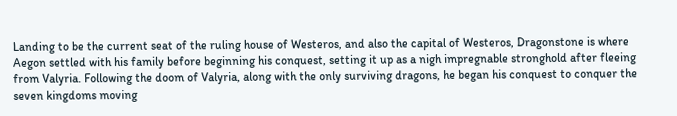Landing to be the current seat of the ruling house of Westeros, and also the capital of Westeros, Dragonstone is where Aegon settled with his family before beginning his conquest, setting it up as a nigh impregnable stronghold after fleeing from Valyria. Following the doom of Valyria, along with the only surviving dragons, he began his conquest to conquer the seven kingdoms moving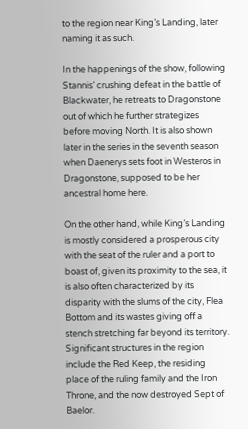to the region near King’s Landing, later naming it as such.

In the happenings of the show, following Stannis’ crushing defeat in the battle of Blackwater, he retreats to Dragonstone out of which he further strategizes before moving North. It is also shown later in the series in the seventh season when Daenerys sets foot in Westeros in Dragonstone, supposed to be her ancestral home here.

On the other hand, while King’s Landing is mostly considered a prosperous city with the seat of the ruler and a port to boast of, given its proximity to the sea, it is also often characterized by its disparity with the slums of the city, Flea Bottom and its wastes giving off a stench stretching far beyond its territory. Significant structures in the region include the Red Keep, the residing place of the ruling family and the Iron Throne, and the now destroyed Sept of Baelor.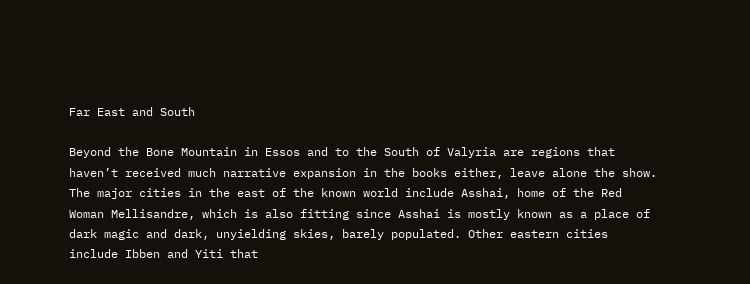Far East and South

Beyond the Bone Mountain in Essos and to the South of Valyria are regions that haven’t received much narrative expansion in the books either, leave alone the show. The major cities in the east of the known world include Asshai, home of the Red Woman Mellisandre, which is also fitting since Asshai is mostly known as a place of dark magic and dark, unyielding skies, barely populated. Other eastern cities include Ibben and Yiti that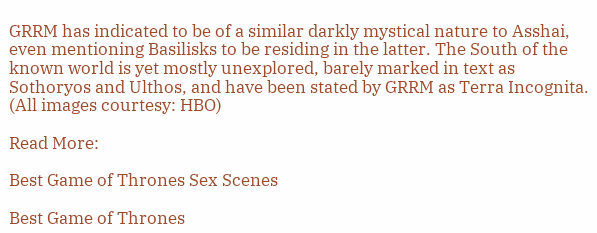GRRM has indicated to be of a similar darkly mystical nature to Asshai, even mentioning Basilisks to be residing in the latter. The South of the known world is yet mostly unexplored, barely marked in text as Sothoryos and Ulthos, and have been stated by GRRM as Terra Incognita. (All images courtesy: HBO)

Read More:

Best Game of Thrones Sex Scenes

Best Game of Thrones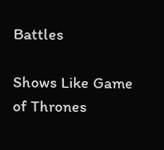Battles

Shows Like Game of Thrones